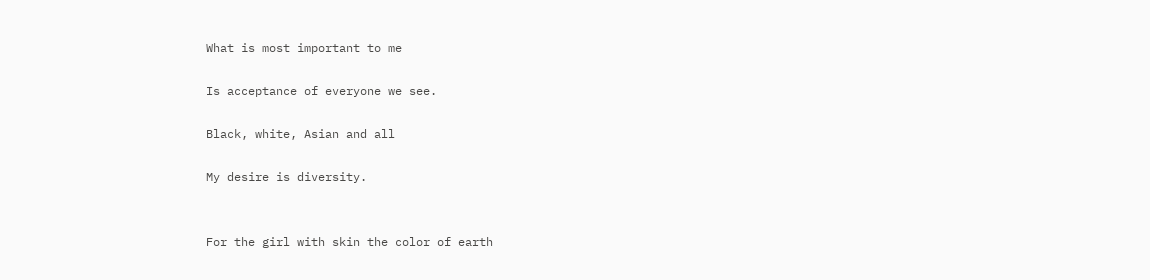What is most important to me

Is acceptance of everyone we see.

Black, white, Asian and all

My desire is diversity.


For the girl with skin the color of earth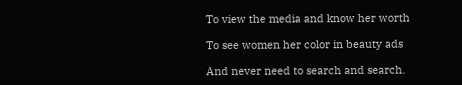To view the media and know her worth

To see women her color in beauty ads

And never need to search and search.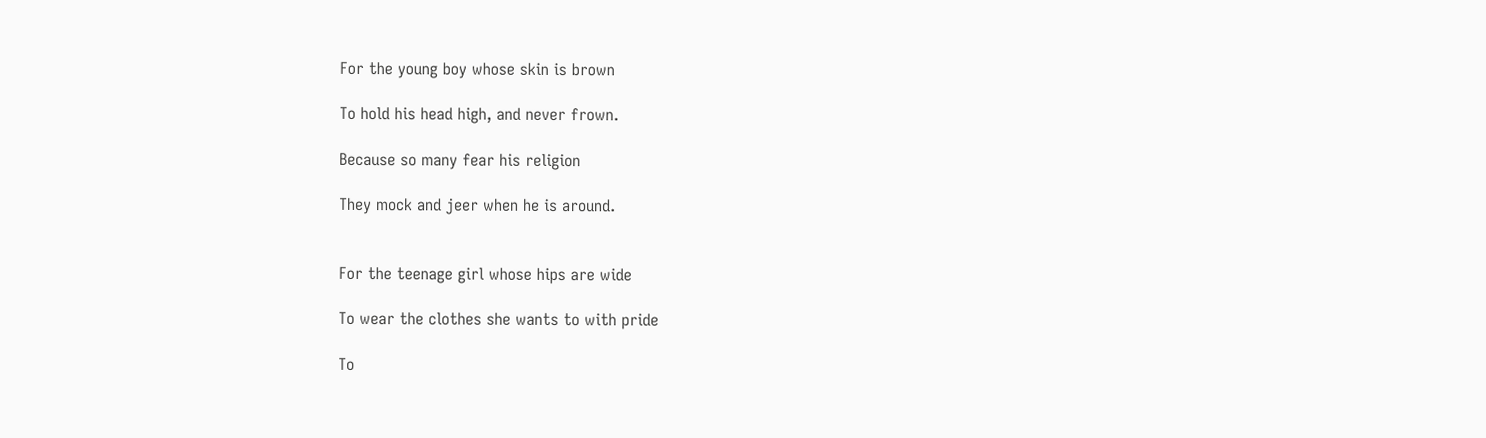For the young boy whose skin is brown

To hold his head high, and never frown.

Because so many fear his religion

They mock and jeer when he is around.


For the teenage girl whose hips are wide

To wear the clothes she wants to with pride

To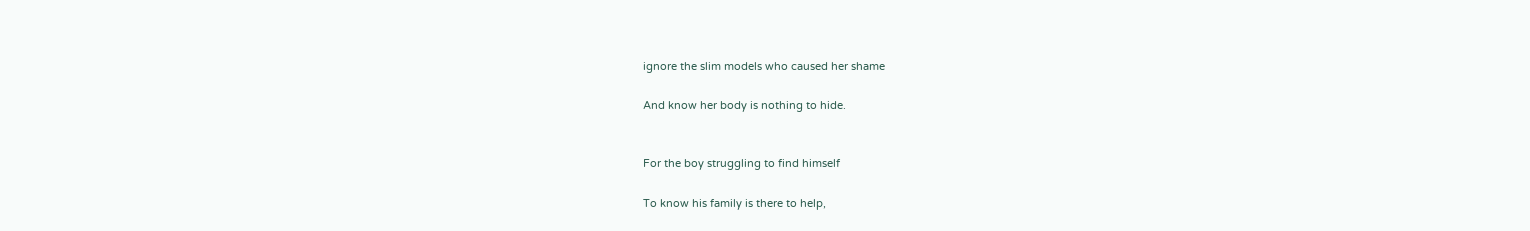ignore the slim models who caused her shame

And know her body is nothing to hide.


For the boy struggling to find himself

To know his family is there to help,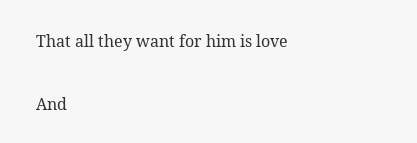That all they want for him is love

And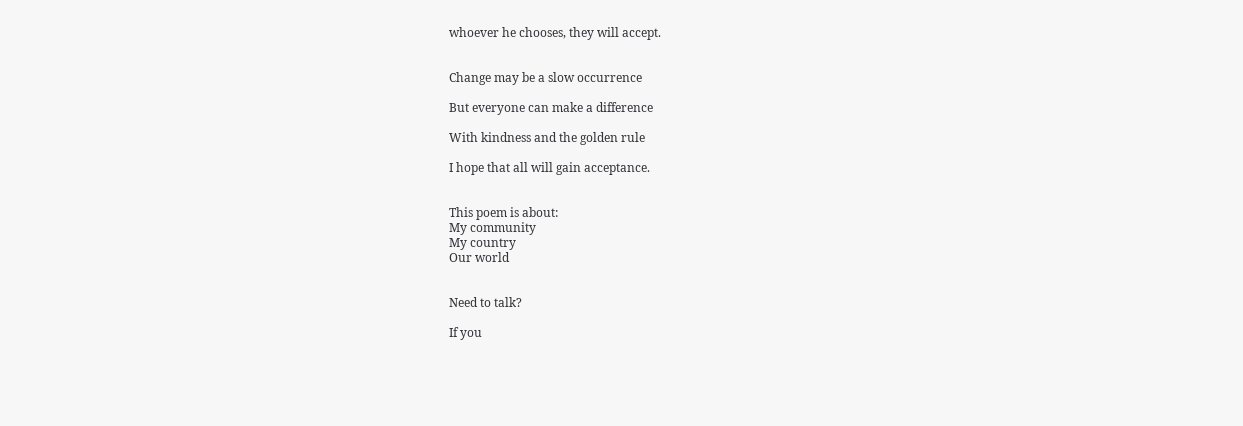whoever he chooses, they will accept.


Change may be a slow occurrence

But everyone can make a difference

With kindness and the golden rule

I hope that all will gain acceptance.


This poem is about:
My community
My country
Our world


Need to talk?

If you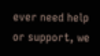ever need help or support, we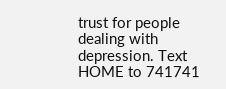trust for people dealing with depression. Text HOME to 741741